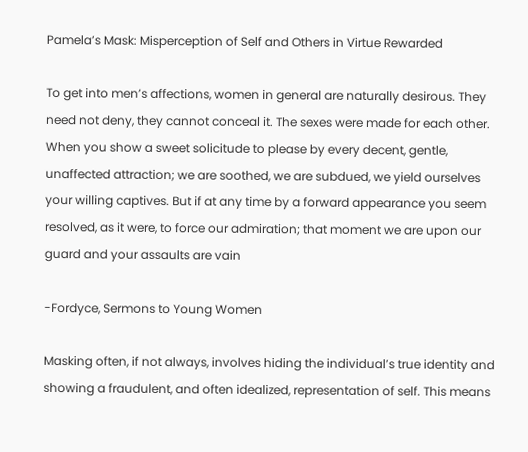Pamela’s Mask: Misperception of Self and Others in Virtue Rewarded

To get into men’s affections, women in general are naturally desirous. They need not deny, they cannot conceal it. The sexes were made for each other. When you show a sweet solicitude to please by every decent, gentle, unaffected attraction; we are soothed, we are subdued, we yield ourselves your willing captives. But if at any time by a forward appearance you seem resolved, as it were, to force our admiration; that moment we are upon our guard and your assaults are vain

-Fordyce, Sermons to Young Women

Masking often, if not always, involves hiding the individual’s true identity and showing a fraudulent, and often idealized, representation of self. This means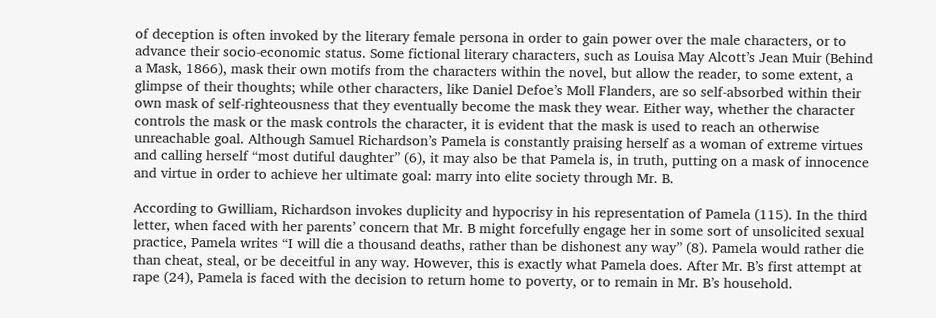of deception is often invoked by the literary female persona in order to gain power over the male characters, or to advance their socio-economic status. Some fictional literary characters, such as Louisa May Alcott’s Jean Muir (Behind a Mask, 1866), mask their own motifs from the characters within the novel, but allow the reader, to some extent, a glimpse of their thoughts; while other characters, like Daniel Defoe’s Moll Flanders, are so self-absorbed within their own mask of self-righteousness that they eventually become the mask they wear. Either way, whether the character controls the mask or the mask controls the character, it is evident that the mask is used to reach an otherwise unreachable goal. Although Samuel Richardson’s Pamela is constantly praising herself as a woman of extreme virtues and calling herself “most dutiful daughter” (6), it may also be that Pamela is, in truth, putting on a mask of innocence and virtue in order to achieve her ultimate goal: marry into elite society through Mr. B.

According to Gwilliam, Richardson invokes duplicity and hypocrisy in his representation of Pamela (115). In the third letter, when faced with her parents’ concern that Mr. B might forcefully engage her in some sort of unsolicited sexual practice, Pamela writes “I will die a thousand deaths, rather than be dishonest any way” (8). Pamela would rather die than cheat, steal, or be deceitful in any way. However, this is exactly what Pamela does. After Mr. B’s first attempt at rape (24), Pamela is faced with the decision to return home to poverty, or to remain in Mr. B’s household.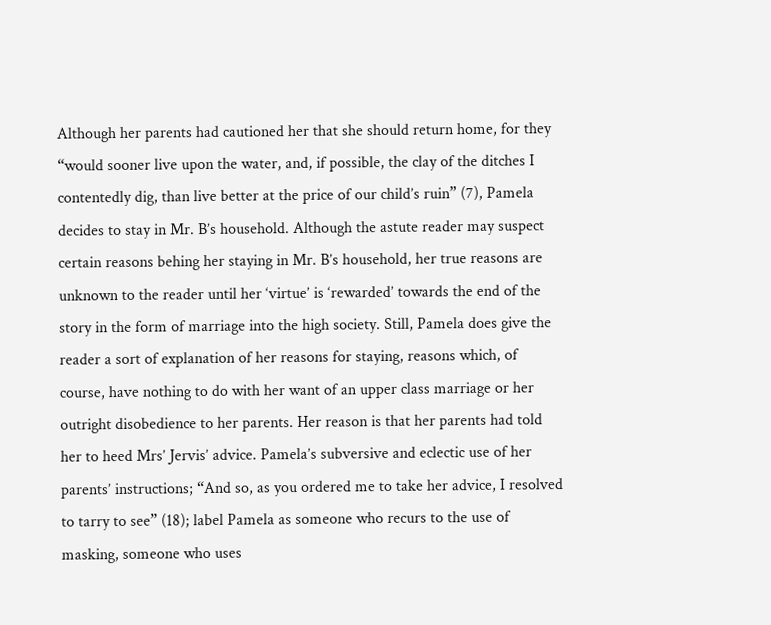Although her parents had cautioned her that she should return home, for they “would sooner live upon the water, and, if possible, the clay of the ditches I contentedly dig, than live better at the price of our child’s ruin” (7), Pamela decides to stay in Mr. B’s household. Although the astute reader may suspect certain reasons behing her staying in Mr. B’s household, her true reasons are unknown to the reader until her ‘virtue’ is ‘rewarded’ towards the end of the story in the form of marriage into the high society. Still, Pamela does give the reader a sort of explanation of her reasons for staying, reasons which, of course, have nothing to do with her want of an upper class marriage or her outright disobedience to her parents. Her reason is that her parents had told her to heed Mrs’ Jervis’ advice. Pamela’s subversive and eclectic use of her parents’ instructions; “And so, as you ordered me to take her advice, I resolved to tarry to see” (18); label Pamela as someone who recurs to the use of masking, someone who uses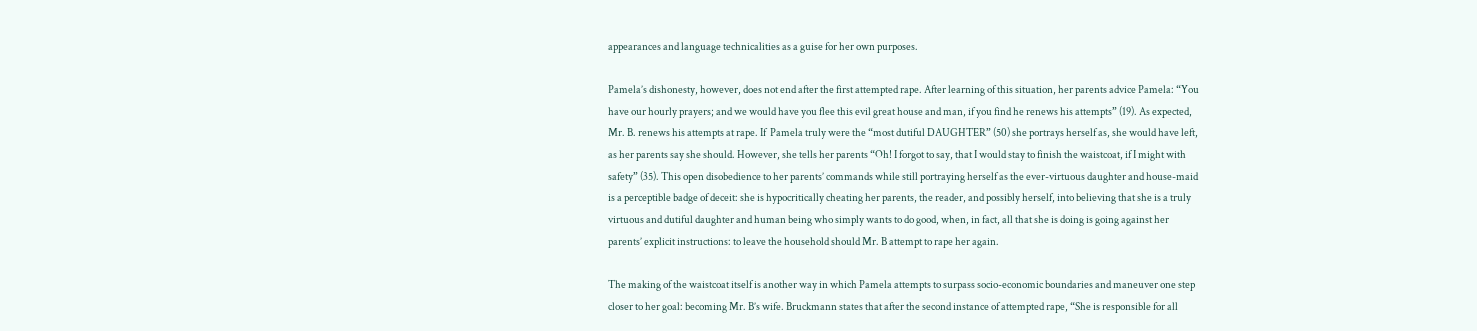appearances and language technicalities as a guise for her own purposes.

Pamela’s dishonesty, however, does not end after the first attempted rape. After learning of this situation, her parents advice Pamela: “You have our hourly prayers; and we would have you flee this evil great house and man, if you find he renews his attempts” (19). As expected, Mr. B. renews his attempts at rape. If  Pamela truly were the “most dutiful DAUGHTER” (50) she portrays herself as, she would have left, as her parents say she should. However, she tells her parents “Oh! I forgot to say, that I would stay to finish the waistcoat, if I might with safety” (35). This open disobedience to her parents’ commands while still portraying herself as the ever-virtuous daughter and house-maid is a perceptible badge of deceit: she is hypocritically cheating her parents, the reader, and possibly herself, into believing that she is a truly virtuous and dutiful daughter and human being who simply wants to do good, when, in fact, all that she is doing is going against her parents’ explicit instructions: to leave the household should Mr. B attempt to rape her again.

The making of the waistcoat itself is another way in which Pamela attempts to surpass socio-economic boundaries and maneuver one step closer to her goal: becoming Mr. B’s wife. Bruckmann states that after the second instance of attempted rape, “She is responsible for all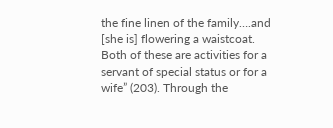the fine linen of the family….and [she is] flowering a waistcoat. Both of these are activities for a servant of special status or for a wife” (203). Through the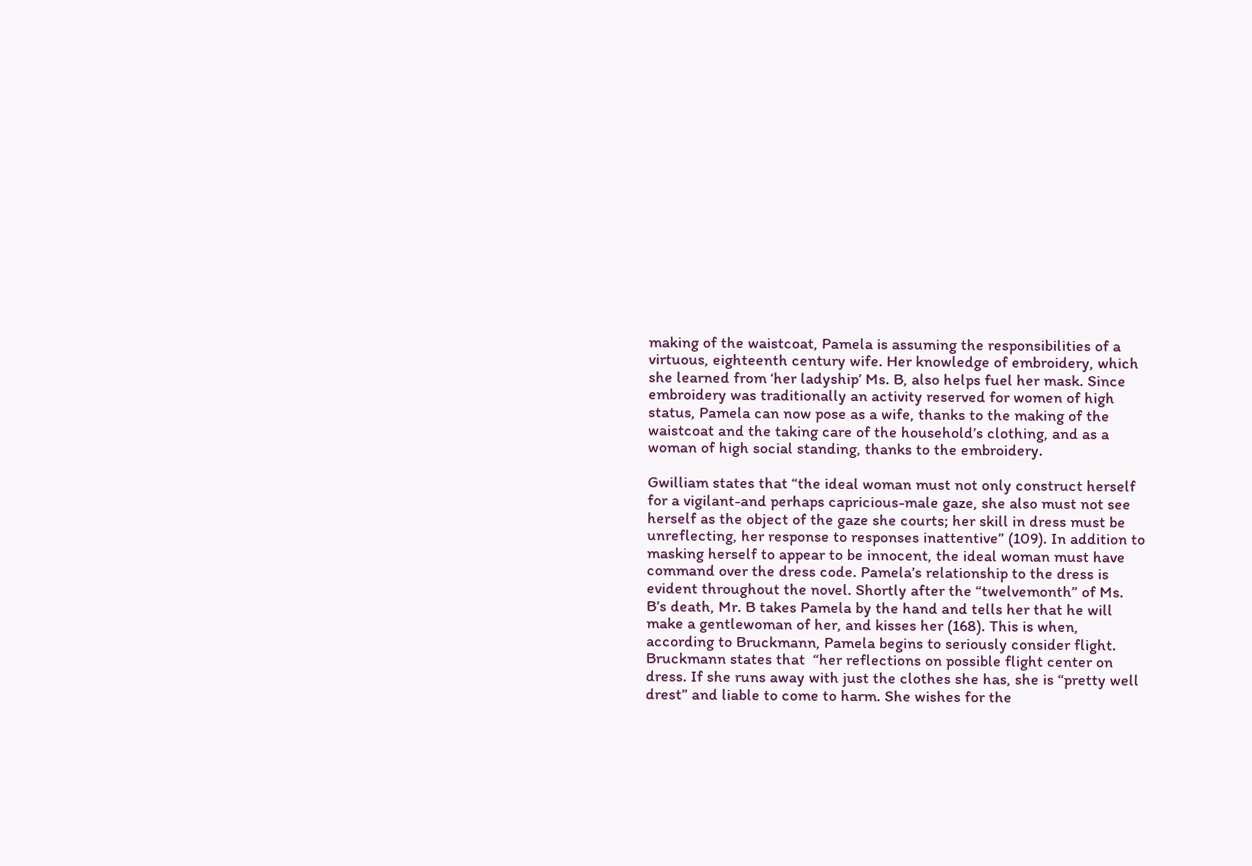making of the waistcoat, Pamela is assuming the responsibilities of a virtuous, eighteenth century wife. Her knowledge of embroidery, which she learned from ‘her ladyship’ Ms. B, also helps fuel her mask. Since embroidery was traditionally an activity reserved for women of high  status, Pamela can now pose as a wife, thanks to the making of the waistcoat and the taking care of the household’s clothing, and as a woman of high social standing, thanks to the embroidery.

Gwilliam states that “the ideal woman must not only construct herself for a vigilant-and perhaps capricious-male gaze, she also must not see herself as the object of the gaze she courts; her skill in dress must be unreflecting, her response to responses inattentive” (109). In addition to masking herself to appear to be innocent, the ideal woman must have command over the dress code. Pamela’s relationship to the dress is evident throughout the novel. Shortly after the “twelvemonth” of Ms. B’s death, Mr. B takes Pamela by the hand and tells her that he will make a gentlewoman of her, and kisses her (168). This is when, according to Bruckmann, Pamela begins to seriously consider flight. Bruckmann states that  “her reflections on possible flight center on dress. If she runs away with just the clothes she has, she is “pretty well drest” and liable to come to harm. She wishes for the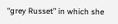“grey Russet” in which she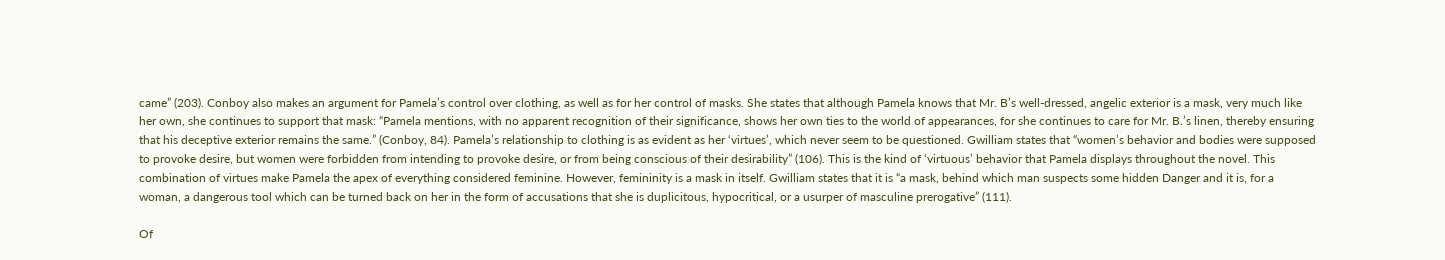came” (203). Conboy also makes an argument for Pamela’s control over clothing, as well as for her control of masks. She states that although Pamela knows that Mr. B’s well-dressed, angelic exterior is a mask, very much like her own, she continues to support that mask: “Pamela mentions, with no apparent recognition of their significance, shows her own ties to the world of appearances, for she continues to care for Mr. B.’s linen, thereby ensuring that his deceptive exterior remains the same.” (Conboy, 84). Pamela’s relationship to clothing is as evident as her ‘virtues’, which never seem to be questioned. Gwilliam states that “women’s behavior and bodies were supposed to provoke desire, but women were forbidden from intending to provoke desire, or from being conscious of their desirability” (106). This is the kind of ‘virtuous’ behavior that Pamela displays throughout the novel. This combination of virtues make Pamela the apex of everything considered feminine. However, femininity is a mask in itself. Gwilliam states that it is “a mask, behind which man suspects some hidden Danger and it is, for a woman, a dangerous tool which can be turned back on her in the form of accusations that she is duplicitous, hypocritical, or a usurper of masculine prerogative” (111).

Of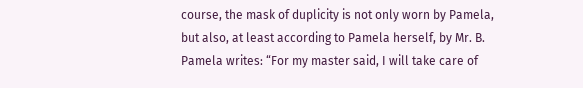course, the mask of duplicity is not only worn by Pamela, but also, at least according to Pamela herself, by Mr. B. Pamela writes: “For my master said, I will take care of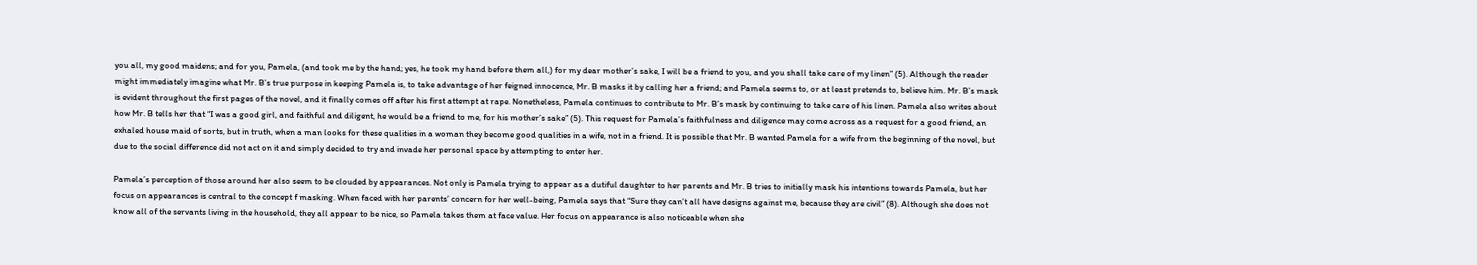you all, my good maidens; and for you, Pamela, (and took me by the hand; yes, he took my hand before them all,) for my dear mother’s sake, I will be a friend to you, and you shall take care of my linen” (5). Although the reader might immediately imagine what Mr. B’s true purpose in keeping Pamela is, to take advantage of her feigned innocence, Mr. B masks it by calling her a friend; and Pamela seems to, or at least pretends to, believe him. Mr. B’s mask is evident throughout the first pages of the novel, and it finally comes off after his first attempt at rape. Nonetheless, Pamela continues to contribute to Mr. B’s mask by continuing to take care of his linen. Pamela also writes about how Mr. B tells her that “I was a good girl, and faithful and diligent, he would be a friend to me, for his mother’s sake” (5). This request for Pamela’s faithfulness and diligence may come across as a request for a good friend, an exhaled house maid of sorts, but in truth, when a man looks for these qualities in a woman they become good qualities in a wife, not in a friend. It is possible that Mr. B wanted Pamela for a wife from the beginning of the novel, but due to the social difference did not act on it and simply decided to try and invade her personal space by attempting to enter her.

Pamela’s perception of those around her also seem to be clouded by appearances. Not only is Pamela trying to appear as a dutiful daughter to her parents and Mr. B tries to initially mask his intentions towards Pamela, but her focus on appearances is central to the concept f masking. When faced with her parents’ concern for her well-being, Pamela says that “Sure they can’t all have designs against me, because they are civil” (8). Although she does not know all of the servants living in the household, they all appear to be nice, so Pamela takes them at face value. Her focus on appearance is also noticeable when she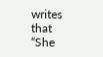writes that “She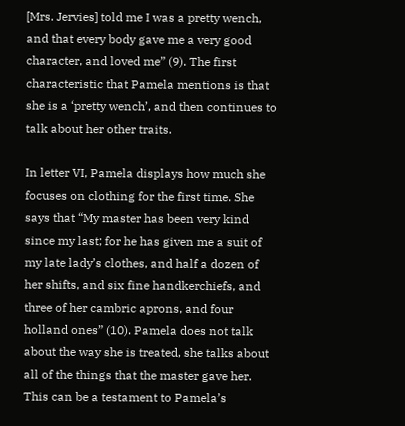[Mrs. Jervies] told me I was a pretty wench, and that every body gave me a very good character, and loved me” (9). The first characteristic that Pamela mentions is that she is a ‘pretty wench’, and then continues to talk about her other traits.

In letter VI, Pamela displays how much she focuses on clothing for the first time. She says that “My master has been very kind since my last; for he has given me a suit of my late lady’s clothes, and half a dozen of her shifts, and six fine handkerchiefs, and three of her cambric aprons, and four holland ones” (10). Pamela does not talk about the way she is treated, she talks about all of the things that the master gave her. This can be a testament to Pamela’s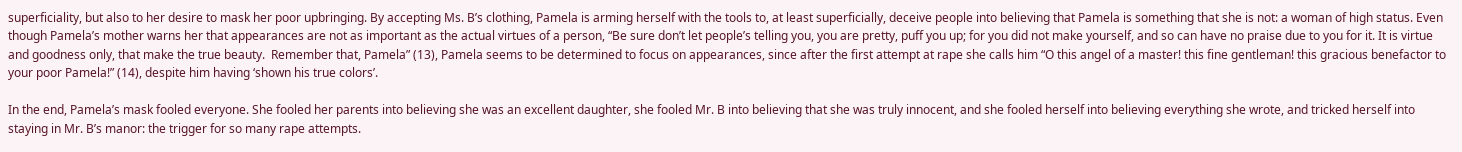superficiality, but also to her desire to mask her poor upbringing. By accepting Ms. B’s clothing, Pamela is arming herself with the tools to, at least superficially, deceive people into believing that Pamela is something that she is not: a woman of high status. Even though Pamela’s mother warns her that appearances are not as important as the actual virtues of a person, “Be sure don’t let people’s telling you, you are pretty, puff you up; for you did not make yourself, and so can have no praise due to you for it. It is virtue and goodness only, that make the true beauty.  Remember that, Pamela” (13), Pamela seems to be determined to focus on appearances, since after the first attempt at rape she calls him “O this angel of a master! this fine gentleman! this gracious benefactor to your poor Pamela!” (14), despite him having ‘shown his true colors’.

In the end, Pamela’s mask fooled everyone. She fooled her parents into believing she was an excellent daughter, she fooled Mr. B into believing that she was truly innocent, and she fooled herself into believing everything she wrote, and tricked herself into staying in Mr. B’s manor: the trigger for so many rape attempts.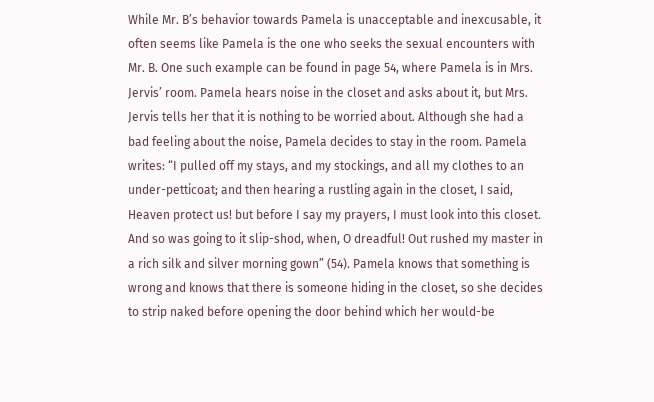While Mr. B’s behavior towards Pamela is unacceptable and inexcusable, it often seems like Pamela is the one who seeks the sexual encounters with Mr. B. One such example can be found in page 54, where Pamela is in Mrs. Jervis’ room. Pamela hears noise in the closet and asks about it, but Mrs. Jervis tells her that it is nothing to be worried about. Although she had a bad feeling about the noise, Pamela decides to stay in the room. Pamela writes: “I pulled off my stays, and my stockings, and all my clothes to an under-petticoat; and then hearing a rustling again in the closet, I said, Heaven protect us! but before I say my prayers, I must look into this closet.  And so was going to it slip-shod, when, O dreadful! Out rushed my master in a rich silk and silver morning gown” (54). Pamela knows that something is wrong and knows that there is someone hiding in the closet, so she decides to strip naked before opening the door behind which her would-be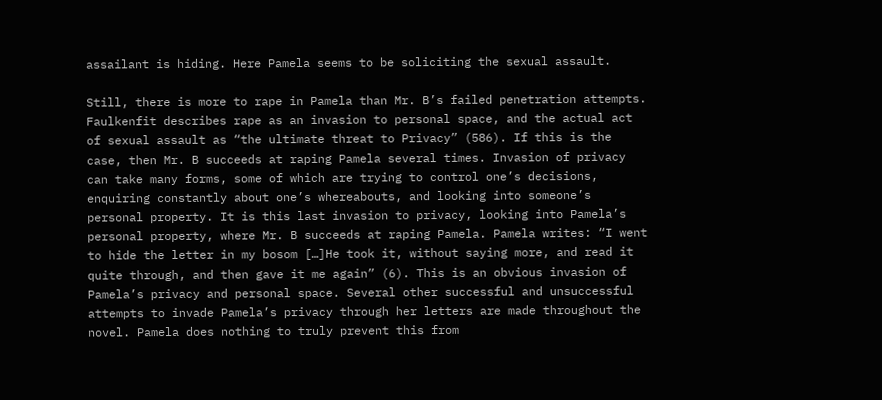assailant is hiding. Here Pamela seems to be soliciting the sexual assault.

Still, there is more to rape in Pamela than Mr. B’s failed penetration attempts. Faulkenfit describes rape as an invasion to personal space, and the actual act of sexual assault as “the ultimate threat to Privacy” (586). If this is the case, then Mr. B succeeds at raping Pamela several times. Invasion of privacy can take many forms, some of which are trying to control one’s decisions, enquiring constantly about one’s whereabouts, and looking into someone’s personal property. It is this last invasion to privacy, looking into Pamela’s personal property, where Mr. B succeeds at raping Pamela. Pamela writes: “I went to hide the letter in my bosom […]He took it, without saying more, and read it quite through, and then gave it me again” (6). This is an obvious invasion of Pamela’s privacy and personal space. Several other successful and unsuccessful attempts to invade Pamela’s privacy through her letters are made throughout the novel. Pamela does nothing to truly prevent this from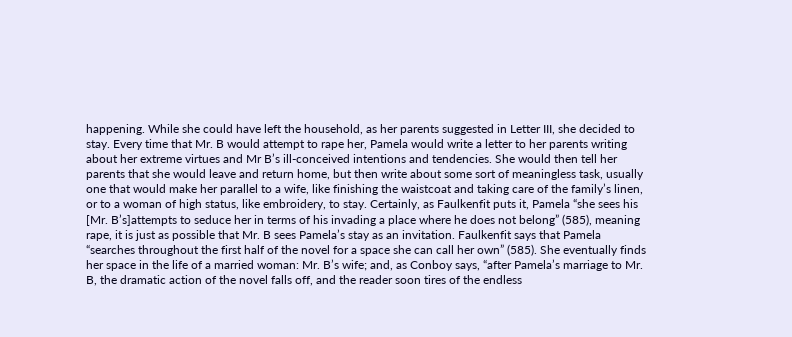happening. While she could have left the household, as her parents suggested in Letter III, she decided to stay. Every time that Mr. B would attempt to rape her, Pamela would write a letter to her parents writing about her extreme virtues and Mr B’s ill-conceived intentions and tendencies. She would then tell her parents that she would leave and return home, but then write about some sort of meaningless task, usually one that would make her parallel to a wife, like finishing the waistcoat and taking care of the family’s linen, or to a woman of high status, like embroidery, to stay. Certainly, as Faulkenfit puts it, Pamela “she sees his [Mr. B’s]attempts to seduce her in terms of his invading a place where he does not belong” (585), meaning rape, it is just as possible that Mr. B sees Pamela’s stay as an invitation. Faulkenfit says that Pamela “searches throughout the first half of the novel for a space she can call her own” (585). She eventually finds her space in the life of a married woman: Mr. B’s wife; and, as Conboy says, “after Pamela’s marriage to Mr. B, the dramatic action of the novel falls off, and the reader soon tires of the endless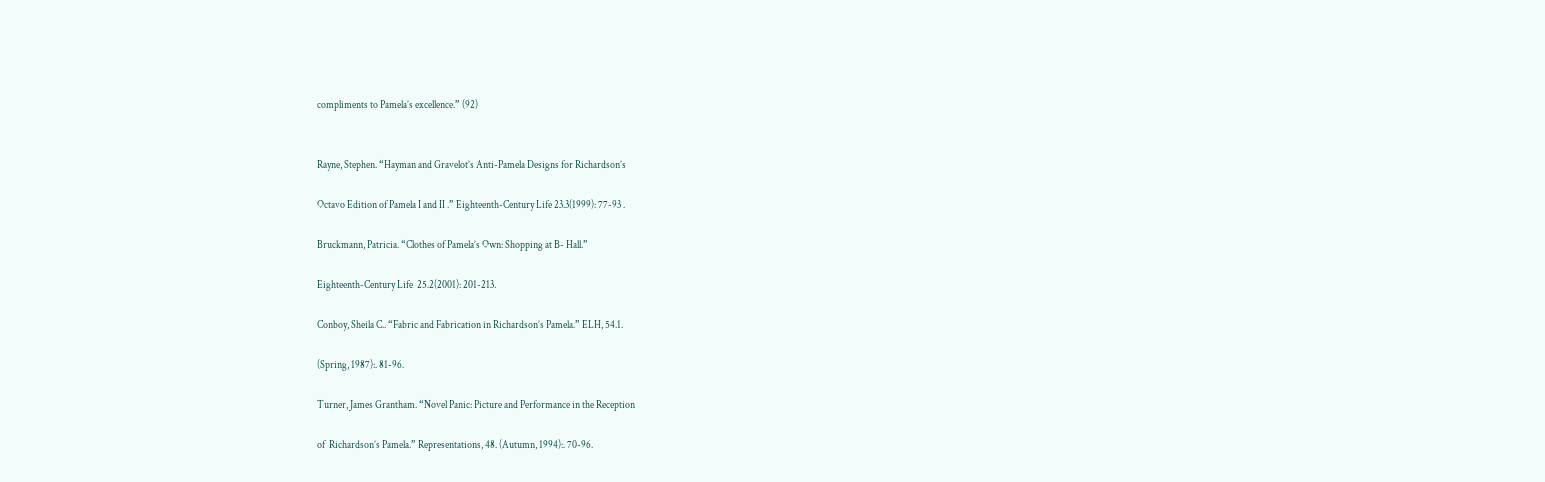compliments to Pamela’s excellence.” (92)


Rayne, Stephen. “Hayman and Gravelot’s Anti-Pamela Designs for Richardson’s

Octavo Edition of Pamela I and II .” Eighteenth-Century Life 23.3(1999): 77-93 .

Bruckmann, Patricia. “Clothes of Pamela’s Own: Shopping at B- Hall.”

Eighteenth-Century Life  25.2(2001): 201-213.

Conboy, Sheila C.. “Fabric and Fabrication in Richardson’s Pamela.” ELH, 54.1.

(Spring, 1987):. 81-96.

Turner, James Grantham. “Novel Panic: Picture and Performance in the Reception

of  Richardson’s Pamela.” Representations, 48. (Autumn, 1994):. 70-96.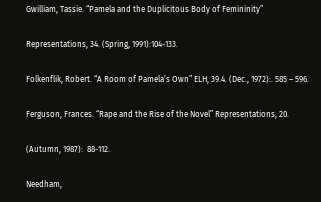Gwilliam, Tassie. “Pamela and the Duplicitous Body of Femininity”

Representations, 34. (Spring, 1991):104-133.

Folkenflik, Robert. “A Room of Pamela’s Own” ELH, 39.4. (Dec., 1972):. 585 – 596.

Ferguson, Frances. “Rape and the Rise of the Novel” Representations, 20.

(Autumn, 1987):  88-112.

Needham,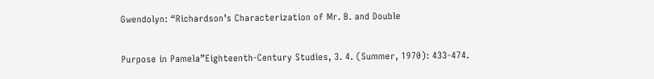Gwendolyn: “Richardson’s Characterization of Mr. B. and Double

Purpose in Pamela”Eighteenth-Century Studies, 3. 4. (Summer, 1970): 433-474.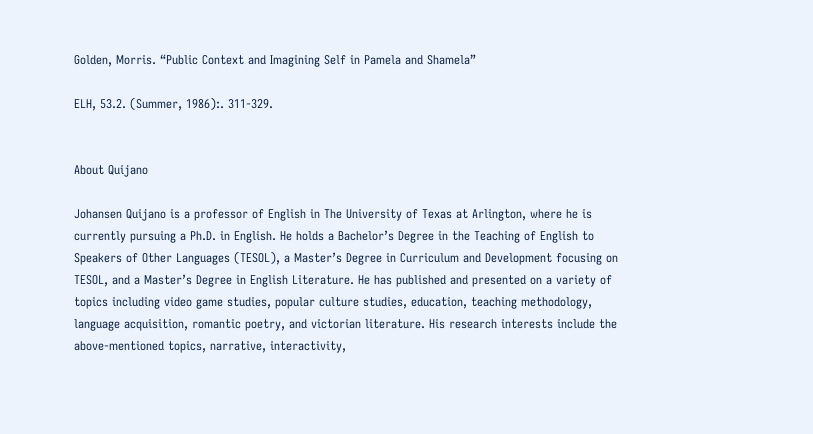Golden, Morris. “Public Context and Imagining Self in Pamela and Shamela”

ELH, 53.2. (Summer, 1986):. 311-329.


About Quijano

Johansen Quijano is a professor of English in The University of Texas at Arlington, where he is currently pursuing a Ph.D. in English. He holds a Bachelor’s Degree in the Teaching of English to Speakers of Other Languages (TESOL), a Master’s Degree in Curriculum and Development focusing on TESOL, and a Master’s Degree in English Literature. He has published and presented on a variety of topics including video game studies, popular culture studies, education, teaching methodology, language acquisition, romantic poetry, and victorian literature. His research interests include the above-mentioned topics, narrative, interactivity,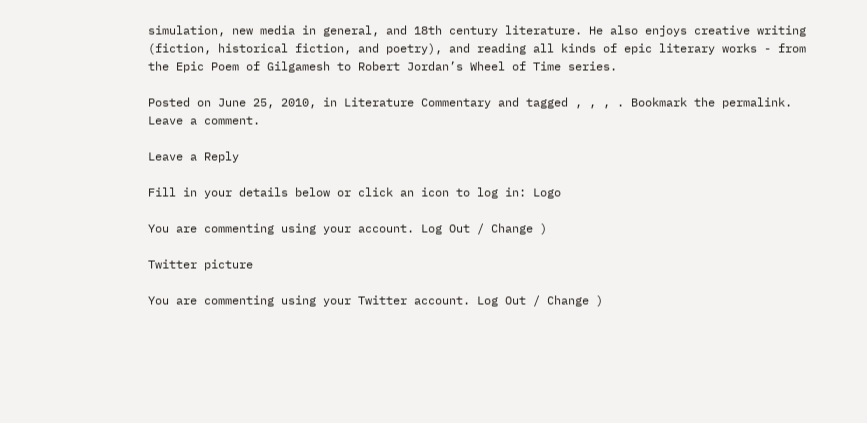simulation, new media in general, and 18th century literature. He also enjoys creative writing (fiction, historical fiction, and poetry), and reading all kinds of epic literary works - from the Epic Poem of Gilgamesh to Robert Jordan’s Wheel of Time series.

Posted on June 25, 2010, in Literature Commentary and tagged , , , . Bookmark the permalink. Leave a comment.

Leave a Reply

Fill in your details below or click an icon to log in: Logo

You are commenting using your account. Log Out / Change )

Twitter picture

You are commenting using your Twitter account. Log Out / Change )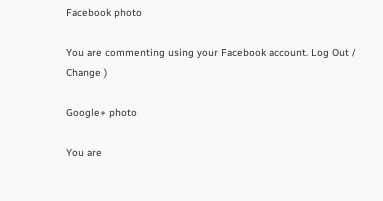Facebook photo

You are commenting using your Facebook account. Log Out / Change )

Google+ photo

You are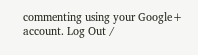commenting using your Google+ account. Log Out /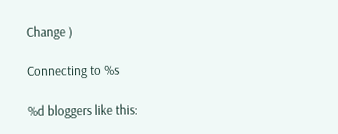Change )

Connecting to %s

%d bloggers like this: